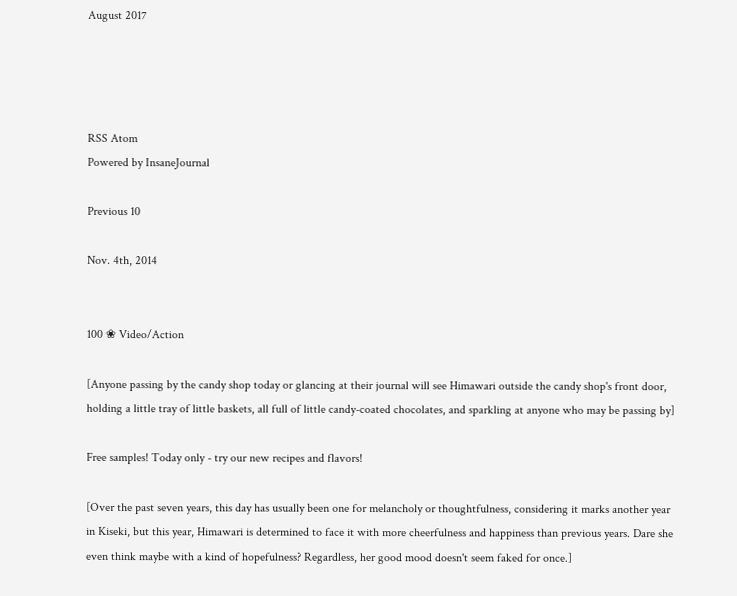August 2017




RSS Atom
Powered by InsaneJournal

Previous 10

Nov. 4th, 2014


100 ❀ Video/Action

[Anyone passing by the candy shop today or glancing at their journal will see Himawari outside the candy shop's front door, holding a little tray of little baskets, all full of little candy-coated chocolates, and sparkling at anyone who may be passing by]

Free samples! Today only - try our new recipes and flavors!

[Over the past seven years, this day has usually been one for melancholy or thoughtfulness, considering it marks another year in Kiseki, but this year, Himawari is determined to face it with more cheerfulness and happiness than previous years. Dare she even think maybe with a kind of hopefulness? Regardless, her good mood doesn't seem faked for once.]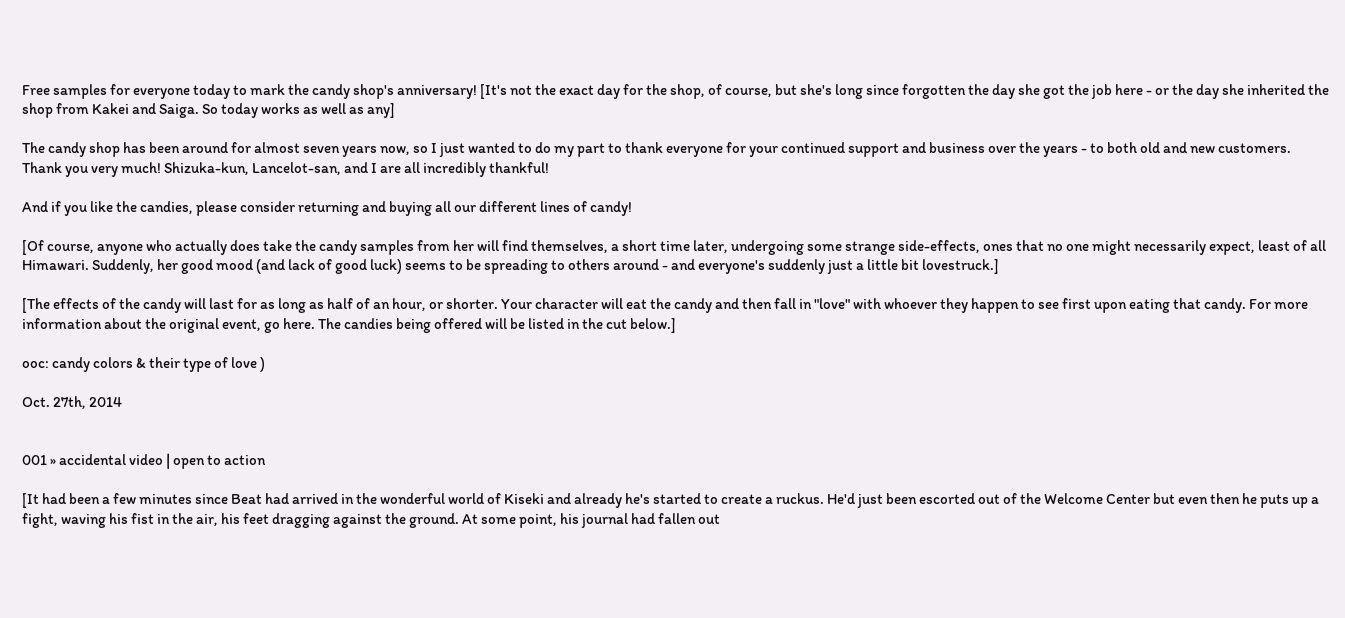Free samples for everyone today to mark the candy shop's anniversary! [It's not the exact day for the shop, of course, but she's long since forgotten the day she got the job here - or the day she inherited the shop from Kakei and Saiga. So today works as well as any]

The candy shop has been around for almost seven years now, so I just wanted to do my part to thank everyone for your continued support and business over the years - to both old and new customers. Thank you very much! Shizuka-kun, Lancelot-san, and I are all incredibly thankful!

And if you like the candies, please consider returning and buying all our different lines of candy!

[Of course, anyone who actually does take the candy samples from her will find themselves, a short time later, undergoing some strange side-effects, ones that no one might necessarily expect, least of all Himawari. Suddenly, her good mood (and lack of good luck) seems to be spreading to others around - and everyone's suddenly just a little bit lovestruck.]

[The effects of the candy will last for as long as half of an hour, or shorter. Your character will eat the candy and then fall in "love" with whoever they happen to see first upon eating that candy. For more information about the original event, go here. The candies being offered will be listed in the cut below.]

ooc: candy colors & their type of love )

Oct. 27th, 2014


001 » accidental video | open to action

[It had been a few minutes since Beat had arrived in the wonderful world of Kiseki and already he's started to create a ruckus. He'd just been escorted out of the Welcome Center but even then he puts up a fight, waving his fist in the air, his feet dragging against the ground. At some point, his journal had fallen out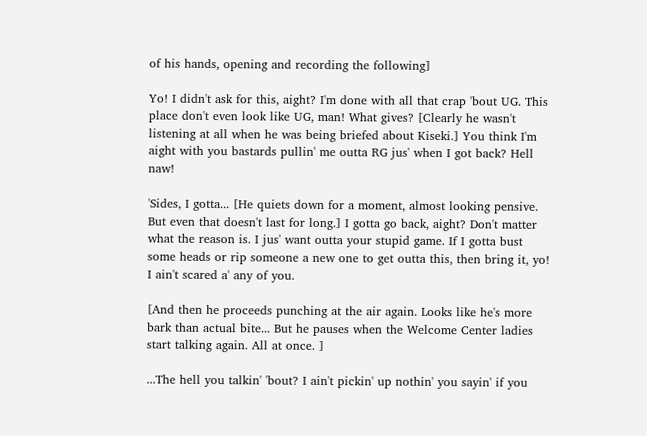of his hands, opening and recording the following]

Yo! I didn't ask for this, aight? I'm done with all that crap 'bout UG. This place don't even look like UG, man! What gives? [Clearly he wasn't listening at all when he was being briefed about Kiseki.] You think I'm aight with you bastards pullin' me outta RG jus' when I got back? Hell naw!

'Sides, I gotta... [He quiets down for a moment, almost looking pensive. But even that doesn't last for long.] I gotta go back, aight? Don't matter what the reason is. I jus' want outta your stupid game. If I gotta bust some heads or rip someone a new one to get outta this, then bring it, yo! I ain't scared a' any of you.

[And then he proceeds punching at the air again. Looks like he's more bark than actual bite... But he pauses when the Welcome Center ladies start talking again. All at once. ]

...The hell you talkin' 'bout? I ain't pickin' up nothin' you sayin' if you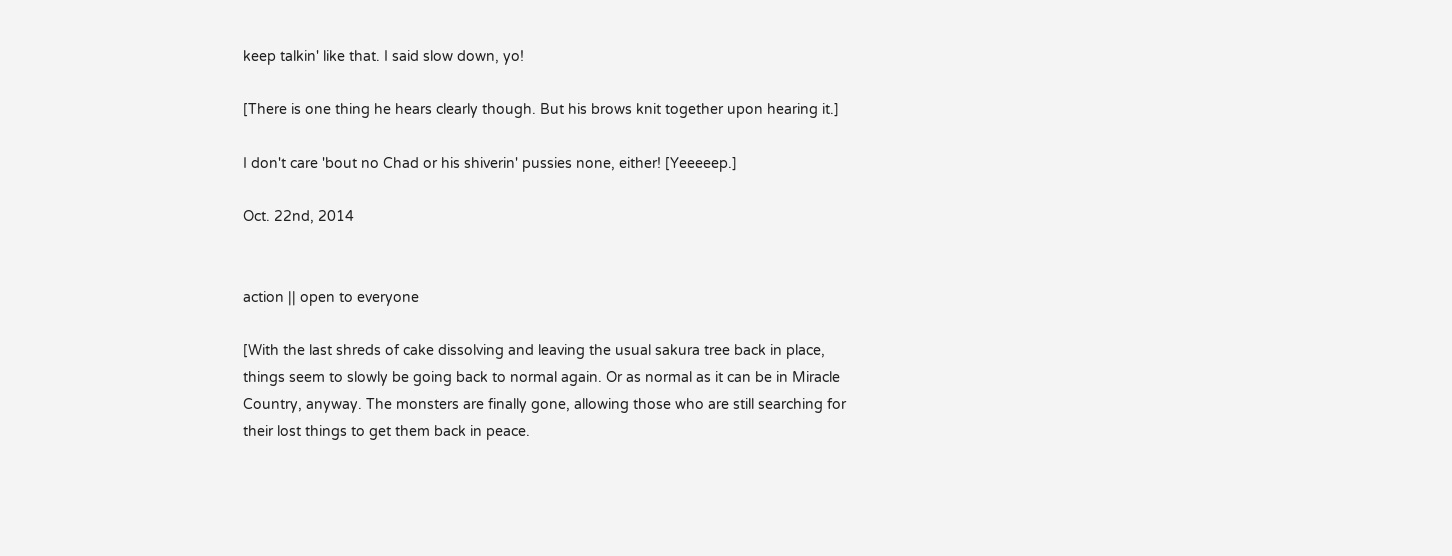keep talkin' like that. I said slow down, yo!

[There is one thing he hears clearly though. But his brows knit together upon hearing it.]

I don't care 'bout no Chad or his shiverin' pussies none, either! [Yeeeeep.]

Oct. 22nd, 2014


action || open to everyone

[With the last shreds of cake dissolving and leaving the usual sakura tree back in place, things seem to slowly be going back to normal again. Or as normal as it can be in Miracle Country, anyway. The monsters are finally gone, allowing those who are still searching for their lost things to get them back in peace.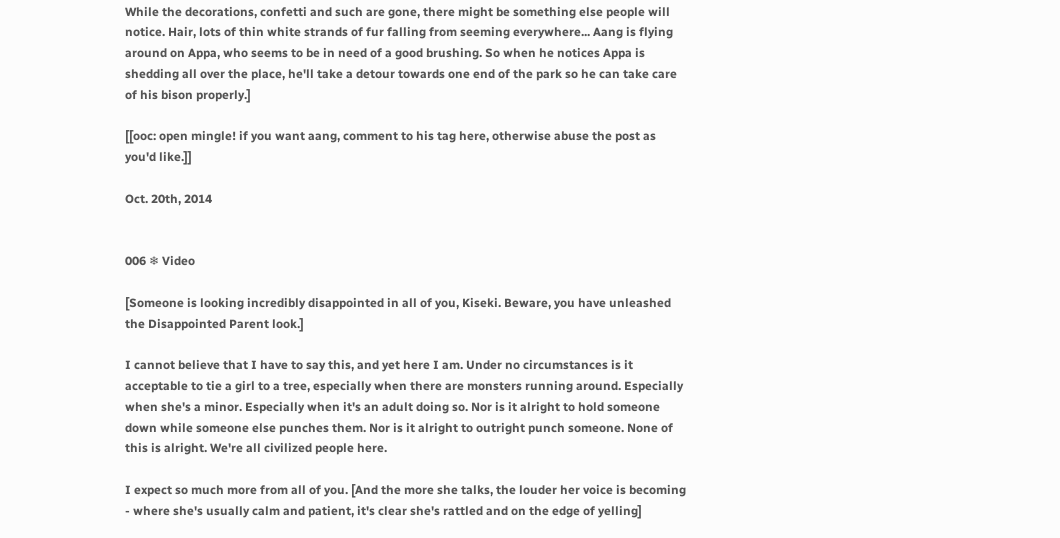While the decorations, confetti and such are gone, there might be something else people will notice. Hair, lots of thin white strands of fur falling from seeming everywhere... Aang is flying around on Appa, who seems to be in need of a good brushing. So when he notices Appa is shedding all over the place, he'll take a detour towards one end of the park so he can take care of his bison properly.]

[[ooc: open mingle! if you want aang, comment to his tag here, otherwise abuse the post as you'd like.]]

Oct. 20th, 2014


006 ❄ Video

[Someone is looking incredibly disappointed in all of you, Kiseki. Beware, you have unleashed the Disappointed Parent look.]

I cannot believe that I have to say this, and yet here I am. Under no circumstances is it acceptable to tie a girl to a tree, especially when there are monsters running around. Especially when she's a minor. Especially when it's an adult doing so. Nor is it alright to hold someone down while someone else punches them. Nor is it alright to outright punch someone. None of this is alright. We're all civilized people here.

I expect so much more from all of you. [And the more she talks, the louder her voice is becoming - where she's usually calm and patient, it's clear she's rattled and on the edge of yelling]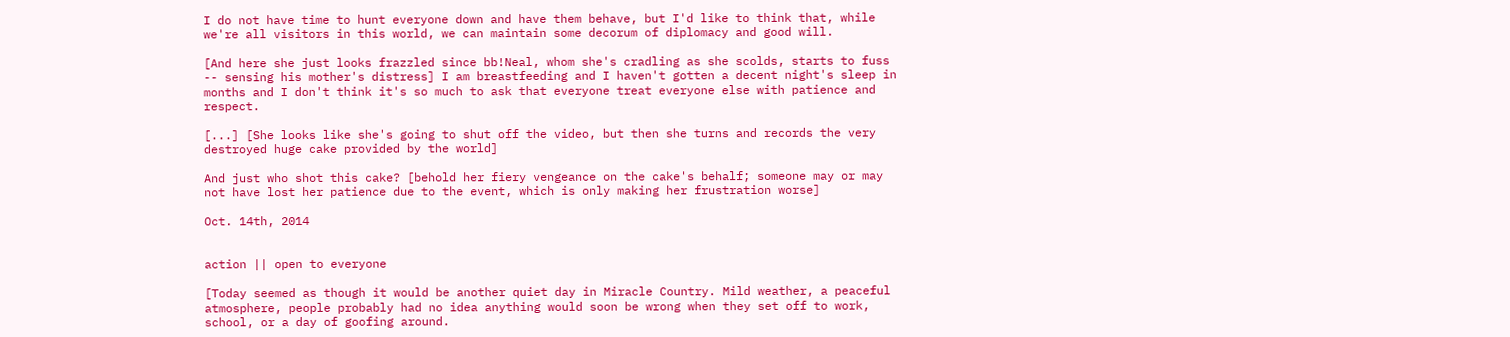I do not have time to hunt everyone down and have them behave, but I'd like to think that, while we're all visitors in this world, we can maintain some decorum of diplomacy and good will.

[And here she just looks frazzled since bb!Neal, whom she's cradling as she scolds, starts to fuss -- sensing his mother's distress] I am breastfeeding and I haven't gotten a decent night's sleep in months and I don't think it's so much to ask that everyone treat everyone else with patience and respect.

[...] [She looks like she's going to shut off the video, but then she turns and records the very destroyed huge cake provided by the world]

And just who shot this cake? [behold her fiery vengeance on the cake's behalf; someone may or may not have lost her patience due to the event, which is only making her frustration worse]

Oct. 14th, 2014


action || open to everyone

[Today seemed as though it would be another quiet day in Miracle Country. Mild weather, a peaceful atmosphere, people probably had no idea anything would soon be wrong when they set off to work, school, or a day of goofing around.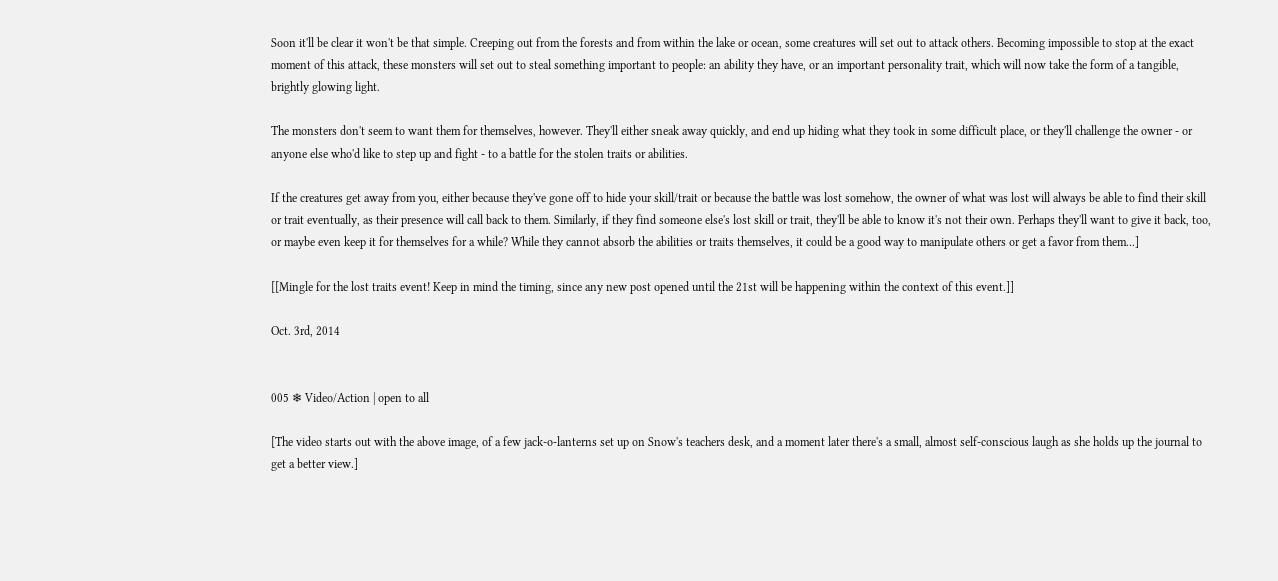Soon it'll be clear it won't be that simple. Creeping out from the forests and from within the lake or ocean, some creatures will set out to attack others. Becoming impossible to stop at the exact moment of this attack, these monsters will set out to steal something important to people: an ability they have, or an important personality trait, which will now take the form of a tangible, brightly glowing light.

The monsters don't seem to want them for themselves, however. They'll either sneak away quickly, and end up hiding what they took in some difficult place, or they'll challenge the owner - or anyone else who'd like to step up and fight - to a battle for the stolen traits or abilities.

If the creatures get away from you, either because they've gone off to hide your skill/trait or because the battle was lost somehow, the owner of what was lost will always be able to find their skill or trait eventually, as their presence will call back to them. Similarly, if they find someone else's lost skill or trait, they'll be able to know it's not their own. Perhaps they'll want to give it back, too, or maybe even keep it for themselves for a while? While they cannot absorb the abilities or traits themselves, it could be a good way to manipulate others or get a favor from them...]

[[Mingle for the lost traits event! Keep in mind the timing, since any new post opened until the 21st will be happening within the context of this event.]]

Oct. 3rd, 2014


005 ❄ Video/Action | open to all

[The video starts out with the above image, of a few jack-o-lanterns set up on Snow's teachers desk, and a moment later there's a small, almost self-conscious laugh as she holds up the journal to get a better view.]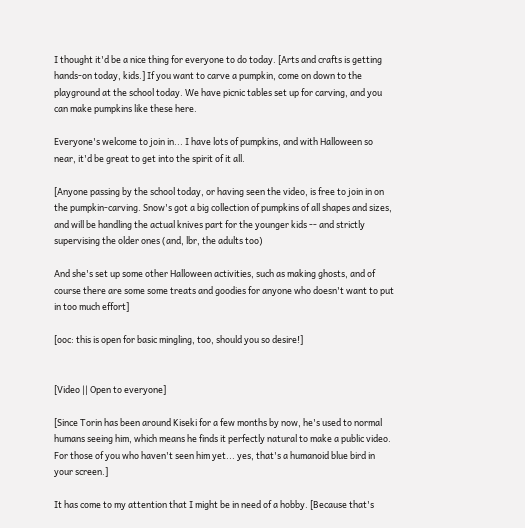I thought it'd be a nice thing for everyone to do today. [Arts and crafts is getting hands-on today, kids.] If you want to carve a pumpkin, come on down to the playground at the school today. We have picnic tables set up for carving, and you can make pumpkins like these here.

Everyone's welcome to join in... I have lots of pumpkins, and with Halloween so near, it'd be great to get into the spirit of it all.

[Anyone passing by the school today, or having seen the video, is free to join in on the pumpkin-carving. Snow's got a big collection of pumpkins of all shapes and sizes, and will be handling the actual knives part for the younger kids -- and strictly supervising the older ones (and, lbr, the adults too)

And she's set up some other Halloween activities, such as making ghosts, and of course there are some some treats and goodies for anyone who doesn't want to put in too much effort]

[ooc: this is open for basic mingling, too, should you so desire!]


[Video || Open to everyone]

[Since Torin has been around Kiseki for a few months by now, he's used to normal humans seeing him, which means he finds it perfectly natural to make a public video. For those of you who haven't seen him yet... yes, that's a humanoid blue bird in your screen.]

It has come to my attention that I might be in need of a hobby. [Because that's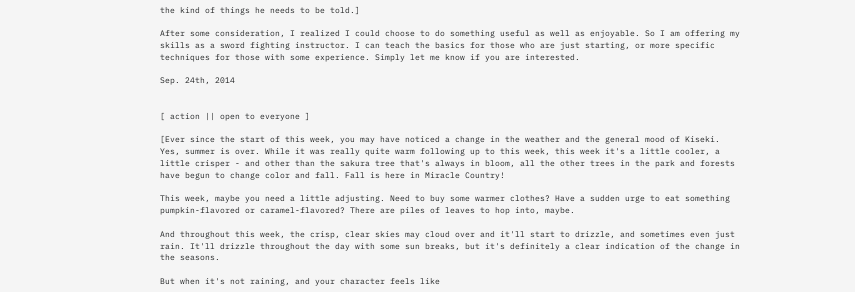the kind of things he needs to be told.]

After some consideration, I realized I could choose to do something useful as well as enjoyable. So I am offering my skills as a sword fighting instructor. I can teach the basics for those who are just starting, or more specific techniques for those with some experience. Simply let me know if you are interested.

Sep. 24th, 2014


[ action || open to everyone ]

[Ever since the start of this week, you may have noticed a change in the weather and the general mood of Kiseki. Yes, summer is over. While it was really quite warm following up to this week, this week it's a little cooler, a little crisper - and other than the sakura tree that's always in bloom, all the other trees in the park and forests have begun to change color and fall. Fall is here in Miracle Country!

This week, maybe you need a little adjusting. Need to buy some warmer clothes? Have a sudden urge to eat something pumpkin-flavored or caramel-flavored? There are piles of leaves to hop into, maybe.

And throughout this week, the crisp, clear skies may cloud over and it'll start to drizzle, and sometimes even just rain. It'll drizzle throughout the day with some sun breaks, but it's definitely a clear indication of the change in the seasons.

But when it's not raining, and your character feels like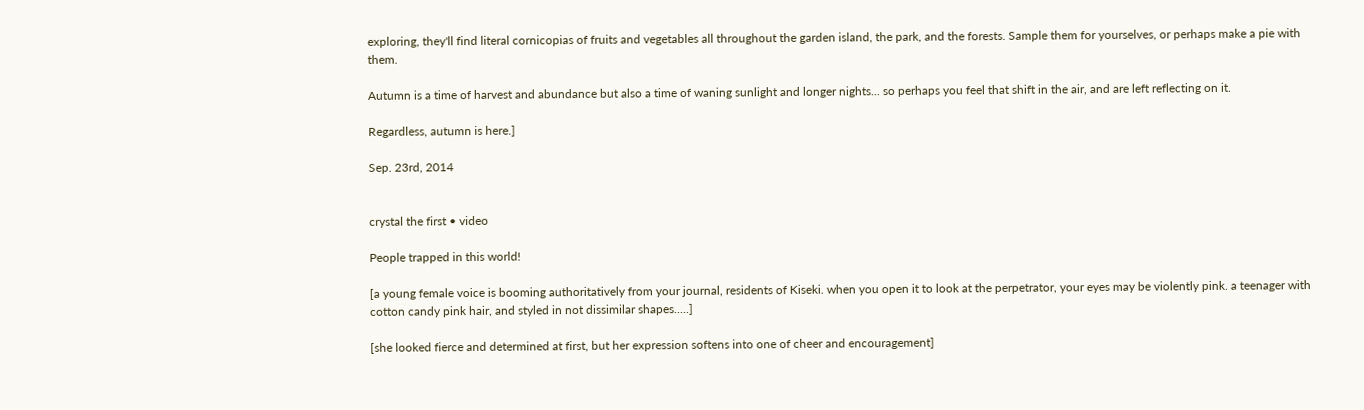exploring, they'll find literal cornicopias of fruits and vegetables all throughout the garden island, the park, and the forests. Sample them for yourselves, or perhaps make a pie with them.

Autumn is a time of harvest and abundance but also a time of waning sunlight and longer nights... so perhaps you feel that shift in the air, and are left reflecting on it.

Regardless, autumn is here.]

Sep. 23rd, 2014


crystal the first • video

People trapped in this world!

[a young female voice is booming authoritatively from your journal, residents of Kiseki. when you open it to look at the perpetrator, your eyes may be violently pink. a teenager with cotton candy pink hair, and styled in not dissimilar shapes.....]

[she looked fierce and determined at first, but her expression softens into one of cheer and encouragement]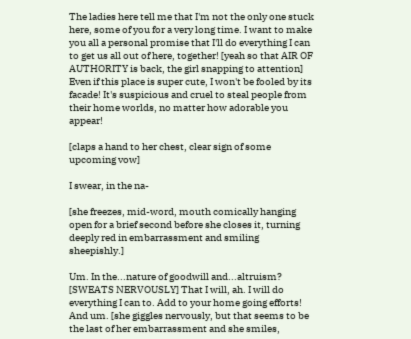The ladies here tell me that I'm not the only one stuck here, some of you for a very long time. I want to make you all a personal promise that I'll do everything I can to get us all out of here, together! [yeah so that AIR OF AUTHORITY is back, the girl snapping to attention] Even if this place is super cute, I won't be fooled by its facade! It's suspicious and cruel to steal people from their home worlds, no matter how adorable you appear!

[claps a hand to her chest, clear sign of some upcoming vow]

I swear, in the na-

[she freezes, mid-word, mouth comically hanging open for a brief second before she closes it, turning deeply red in embarrassment and smiling sheepishly.]

Um. In the...nature of goodwill and...altruism? [SWEATS NERVOUSLY] That I will, ah. I will do everything I can to. Add to your home going efforts! And um. [she giggles nervously, but that seems to be the last of her embarrassment and she smiles,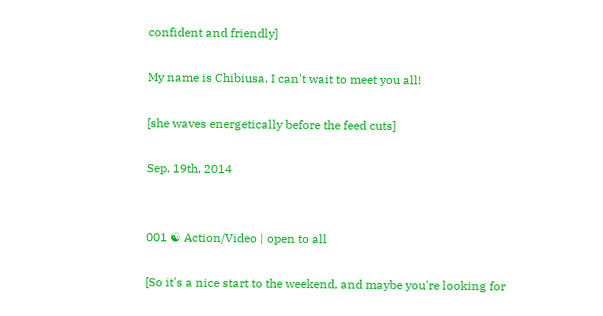confident and friendly]

My name is Chibiusa. I can't wait to meet you all!

[she waves energetically before the feed cuts]

Sep. 19th, 2014


001 ☯ Action/Video | open to all

[So it's a nice start to the weekend, and maybe you're looking for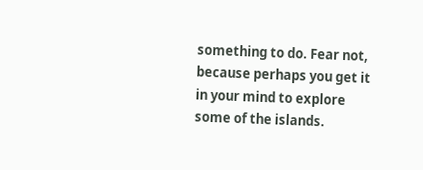something to do. Fear not, because perhaps you get it in your mind to explore some of the islands.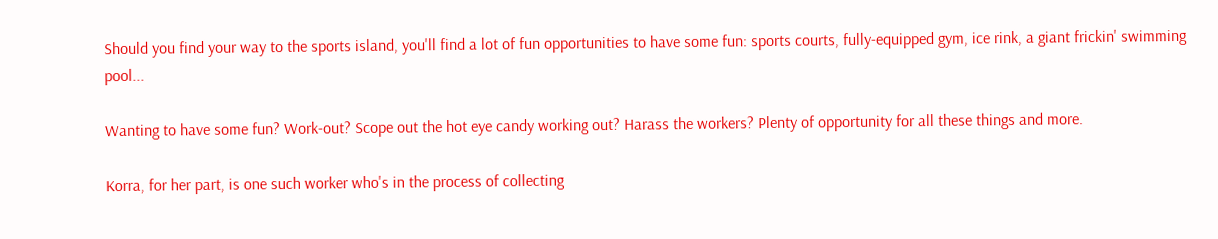Should you find your way to the sports island, you'll find a lot of fun opportunities to have some fun: sports courts, fully-equipped gym, ice rink, a giant frickin' swimming pool...

Wanting to have some fun? Work-out? Scope out the hot eye candy working out? Harass the workers? Plenty of opportunity for all these things and more.

Korra, for her part, is one such worker who's in the process of collecting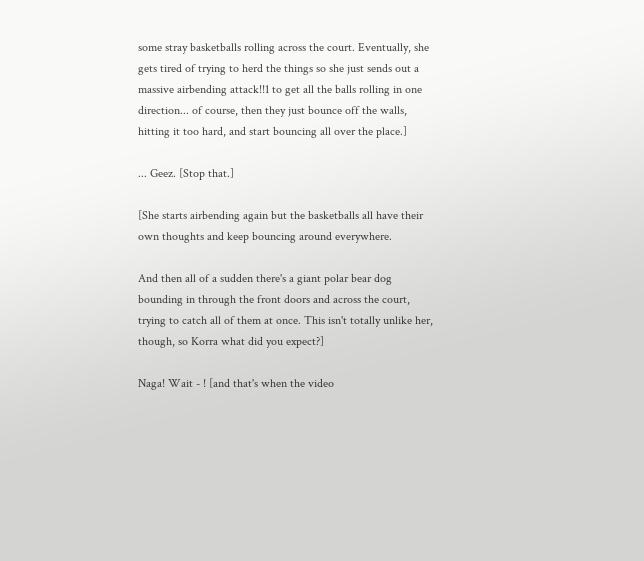some stray basketballs rolling across the court. Eventually, she gets tired of trying to herd the things so she just sends out a massive airbending attack!!1 to get all the balls rolling in one direction... of course, then they just bounce off the walls, hitting it too hard, and start bouncing all over the place.]

... Geez. [Stop that.]

[She starts airbending again but the basketballs all have their own thoughts and keep bouncing around everywhere.

And then all of a sudden there's a giant polar bear dog bounding in through the front doors and across the court, trying to catch all of them at once. This isn't totally unlike her, though, so Korra what did you expect?]

Naga! Wait - ! [and that's when the video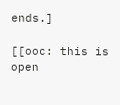ends.]

[[ooc: this is open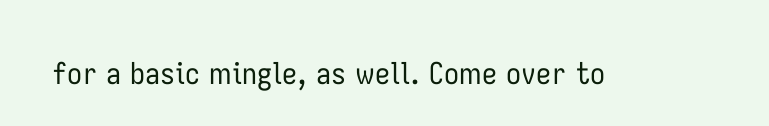for a basic mingle, as well. Come over to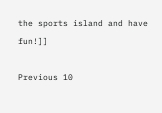the sports island and have fun!]]

Previous 10